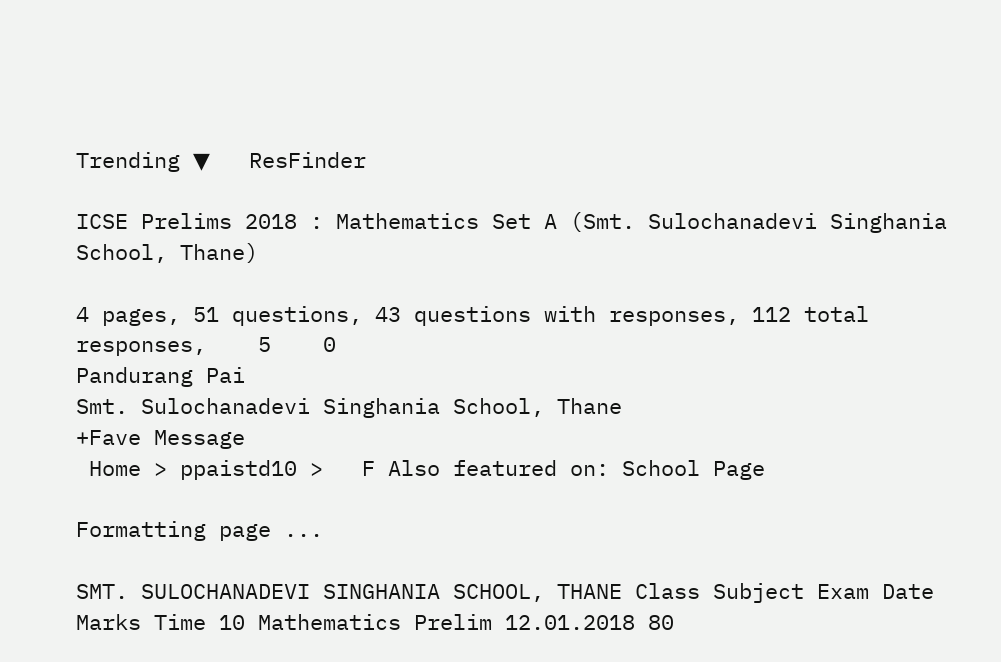Trending ▼   ResFinder

ICSE Prelims 2018 : Mathematics Set A (Smt. Sulochanadevi Singhania School, Thane)

4 pages, 51 questions, 43 questions with responses, 112 total responses,    5    0
Pandurang Pai
Smt. Sulochanadevi Singhania School, Thane
+Fave Message
 Home > ppaistd10 >   F Also featured on: School Page

Formatting page ...

SMT. SULOCHANADEVI SINGHANIA SCHOOL, THANE Class Subject Exam Date Marks Time 10 Mathematics Prelim 12.01.2018 80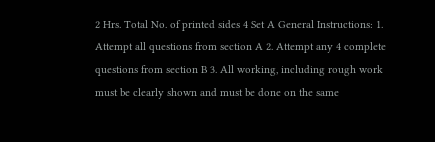2 Hrs. Total No. of printed sides 4 Set A General Instructions: 1. Attempt all questions from section A 2. Attempt any 4 complete questions from section B 3. All working, including rough work must be clearly shown and must be done on the same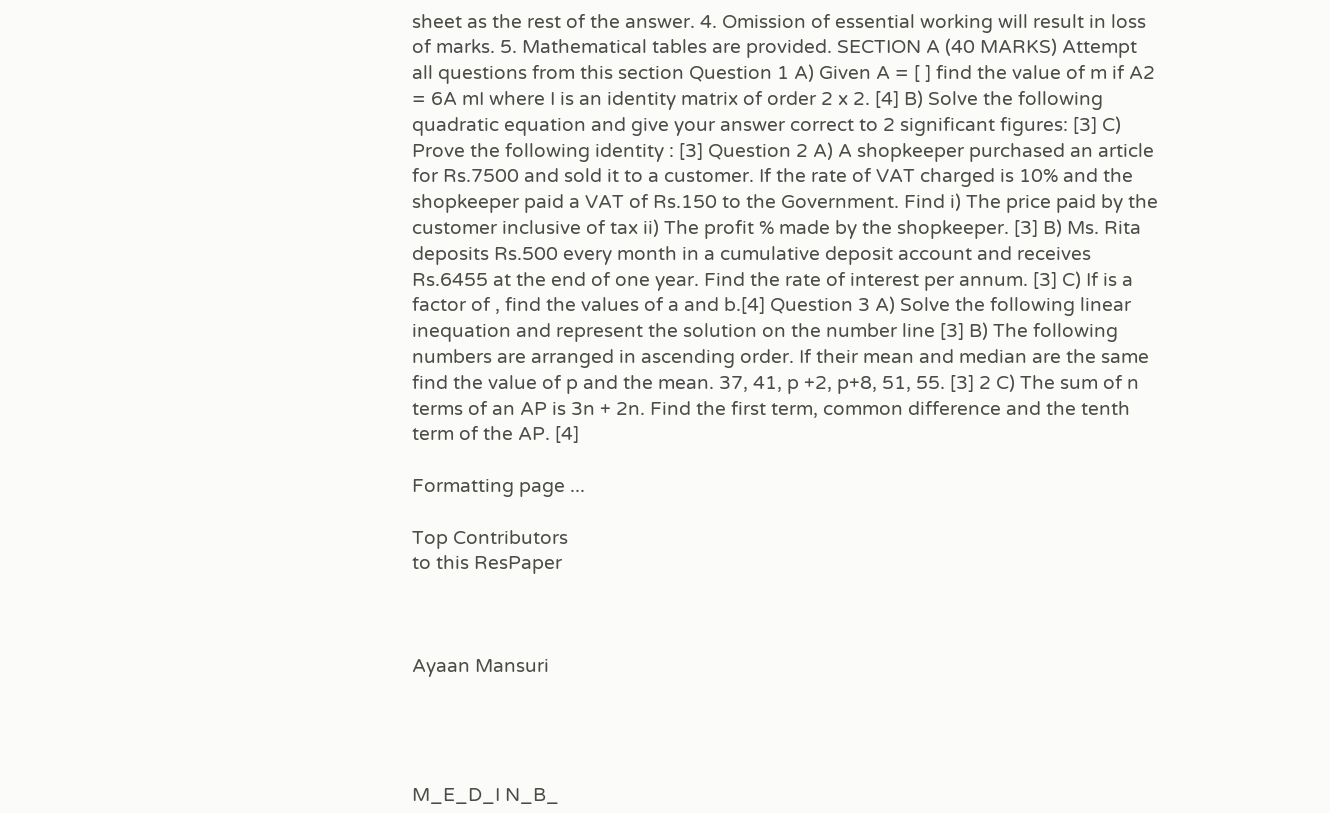sheet as the rest of the answer. 4. Omission of essential working will result in loss of marks. 5. Mathematical tables are provided. SECTION A (40 MARKS) Attempt all questions from this section Question 1 A) Given A = [ ] find the value of m if A2 = 6A mI where I is an identity matrix of order 2 x 2. [4] B) Solve the following quadratic equation and give your answer correct to 2 significant figures: [3] C) Prove the following identity : [3] Question 2 A) A shopkeeper purchased an article for Rs.7500 and sold it to a customer. If the rate of VAT charged is 10% and the shopkeeper paid a VAT of Rs.150 to the Government. Find i) The price paid by the customer inclusive of tax ii) The profit % made by the shopkeeper. [3] B) Ms. Rita deposits Rs.500 every month in a cumulative deposit account and receives Rs.6455 at the end of one year. Find the rate of interest per annum. [3] C) If is a factor of , find the values of a and b.[4] Question 3 A) Solve the following linear inequation and represent the solution on the number line [3] B) The following numbers are arranged in ascending order. If their mean and median are the same find the value of p and the mean. 37, 41, p +2, p+8, 51, 55. [3] 2 C) The sum of n terms of an AP is 3n + 2n. Find the first term, common difference and the tenth term of the AP. [4]

Formatting page ...

Top Contributors
to this ResPaper



Ayaan Mansuri




M_E_D_I N_B_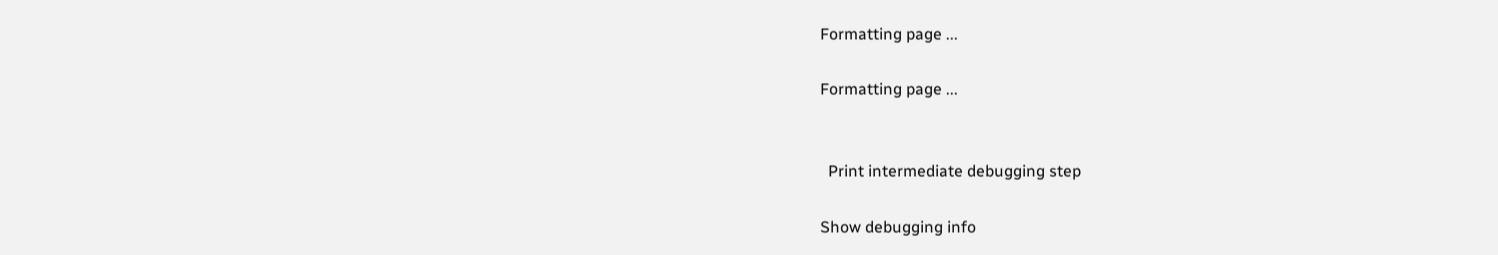Formatting page ...

Formatting page ...


  Print intermediate debugging step

Show debugging info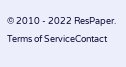© 2010 - 2022 ResPaper. Terms of ServiceContact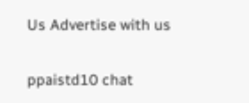Us Advertise with us


ppaistd10 chat